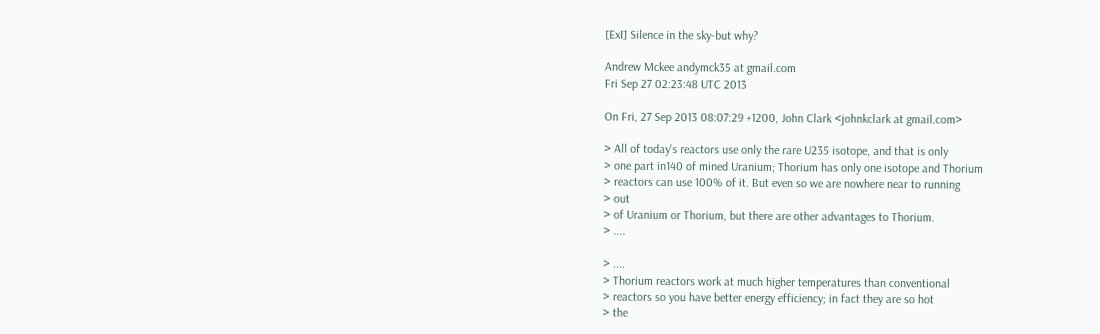[ExI] Silence in the sky-but why?

Andrew Mckee andymck35 at gmail.com
Fri Sep 27 02:23:48 UTC 2013

On Fri, 27 Sep 2013 08:07:29 +1200, John Clark <johnkclark at gmail.com>

> All of today's reactors use only the rare U235 isotope, and that is only
> one part in140 of mined Uranium; Thorium has only one isotope and Thorium
> reactors can use 100% of it. But even so we are nowhere near to running
> out
> of Uranium or Thorium, but there are other advantages to Thorium.
> ....

> ....
> Thorium reactors work at much higher temperatures than conventional
> reactors so you have better energy efficiency; in fact they are so hot
> the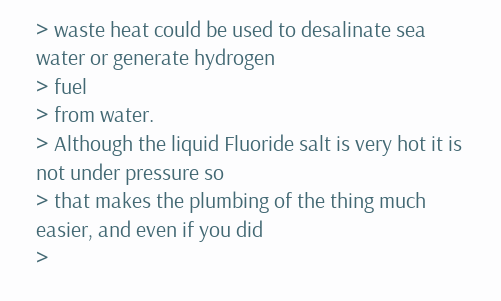> waste heat could be used to desalinate sea water or generate hydrogen
> fuel
> from water.
> Although the liquid Fluoride salt is very hot it is not under pressure so
> that makes the plumbing of the thing much easier, and even if you did
>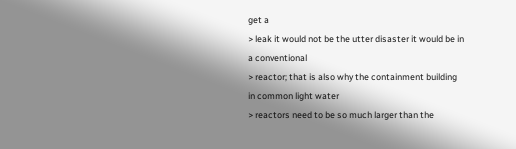get a
> leak it would not be the utter disaster it would be in a conventional
> reactor; that is also why the containment building in common light water
> reactors need to be so much larger than the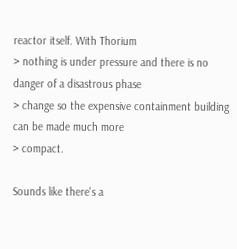reactor itself. With Thorium
> nothing is under pressure and there is no danger of a disastrous phase
> change so the expensive containment building can be made much more
> compact.

Sounds like there's a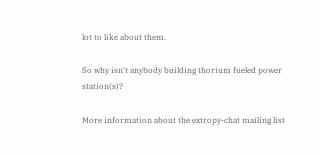lot to like about them.

So why isn't anybody building thorium fueled power station(s)?

More information about the extropy-chat mailing list